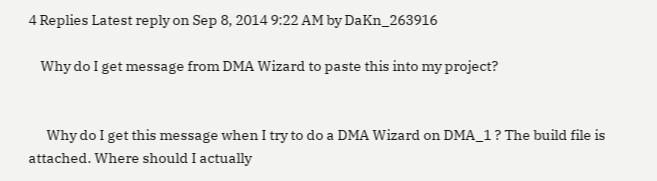4 Replies Latest reply on Sep 8, 2014 9:22 AM by DaKn_263916

    Why do I get message from DMA Wizard to paste this into my project?


      Why do I get this message when I try to do a DMA Wizard on DMA_1 ? The build file is attached. Where should I actually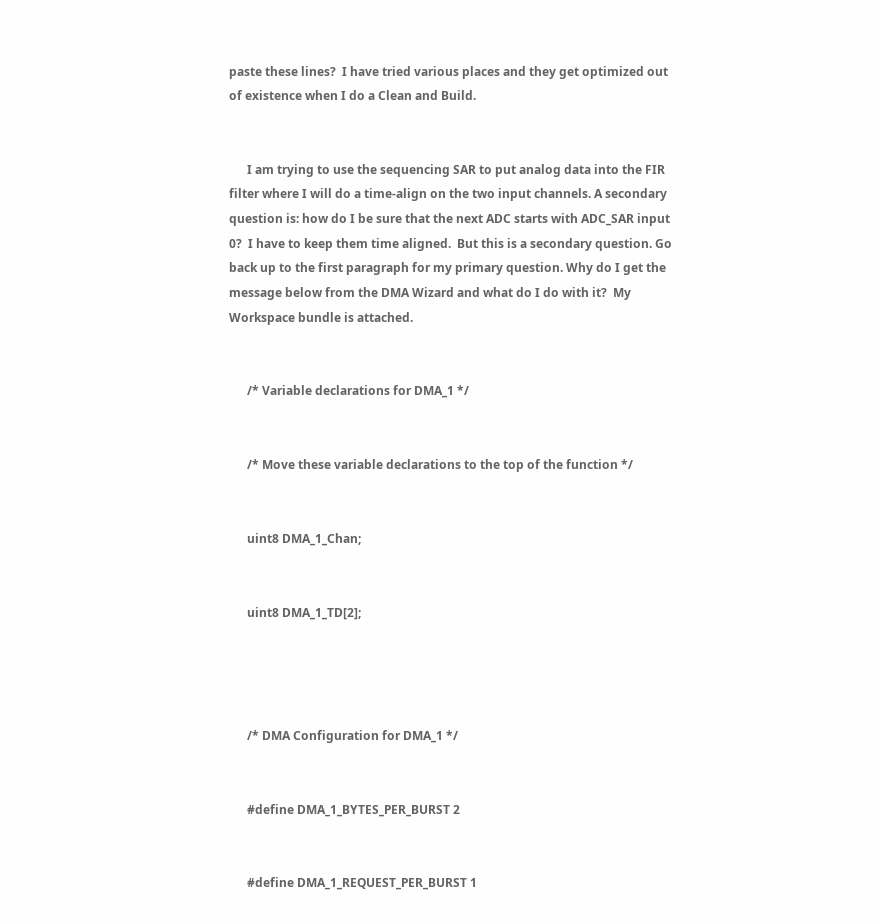paste these lines?  I have tried various places and they get optimized out of existence when I do a Clean and Build.


      I am trying to use the sequencing SAR to put analog data into the FIR filter where I will do a time-align on the two input channels. A secondary question is: how do I be sure that the next ADC starts with ADC_SAR input 0?  I have to keep them time aligned.  But this is a secondary question. Go back up to the first paragraph for my primary question. Why do I get the message below from the DMA Wizard and what do I do with it?  My Workspace bundle is attached.


      /* Variable declarations for DMA_1 */


      /* Move these variable declarations to the top of the function */


      uint8 DMA_1_Chan;


      uint8 DMA_1_TD[2];




      /* DMA Configuration for DMA_1 */


      #define DMA_1_BYTES_PER_BURST 2


      #define DMA_1_REQUEST_PER_BURST 1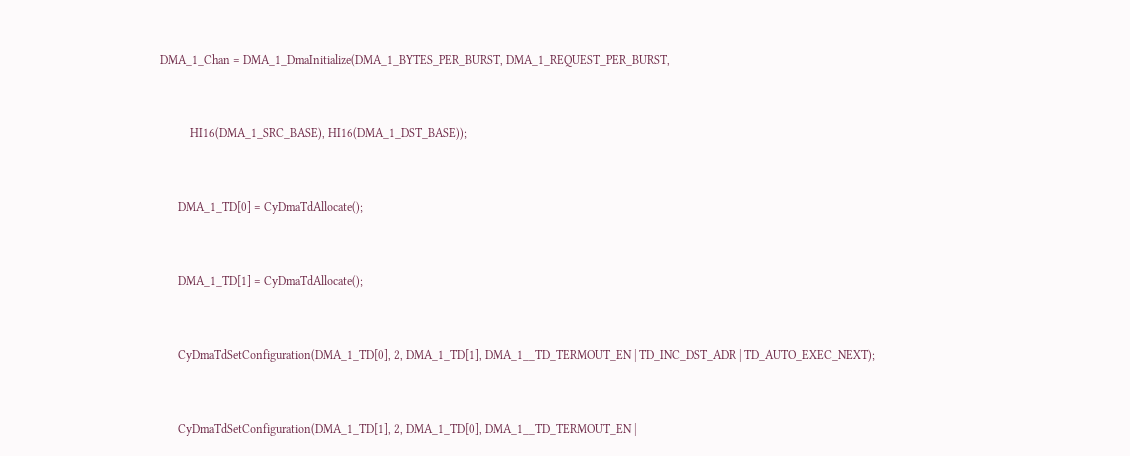DMA_1_Chan = DMA_1_DmaInitialize(DMA_1_BYTES_PER_BURST, DMA_1_REQUEST_PER_BURST,


          HI16(DMA_1_SRC_BASE), HI16(DMA_1_DST_BASE));


      DMA_1_TD[0] = CyDmaTdAllocate();


      DMA_1_TD[1] = CyDmaTdAllocate();


      CyDmaTdSetConfiguration(DMA_1_TD[0], 2, DMA_1_TD[1], DMA_1__TD_TERMOUT_EN | TD_INC_DST_ADR | TD_AUTO_EXEC_NEXT);


      CyDmaTdSetConfiguration(DMA_1_TD[1], 2, DMA_1_TD[0], DMA_1__TD_TERMOUT_EN |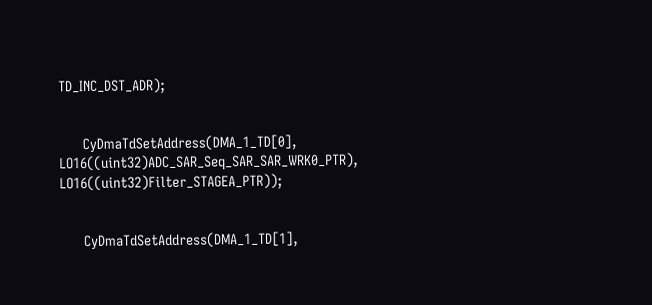TD_INC_DST_ADR);


      CyDmaTdSetAddress(DMA_1_TD[0], LO16((uint32)ADC_SAR_Seq_SAR_SAR_WRK0_PTR), LO16((uint32)Filter_STAGEA_PTR));


      CyDmaTdSetAddress(DMA_1_TD[1],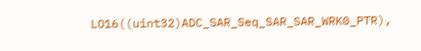LO16((uint32)ADC_SAR_Seq_SAR_SAR_WRK0_PTR),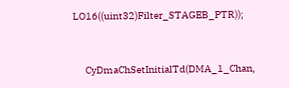LO16((uint32)Filter_STAGEB_PTR));


      CyDmaChSetInitialTd(DMA_1_Chan,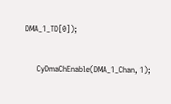DMA_1_TD[0]);


      CyDmaChEnable(DMA_1_Chan, 1);